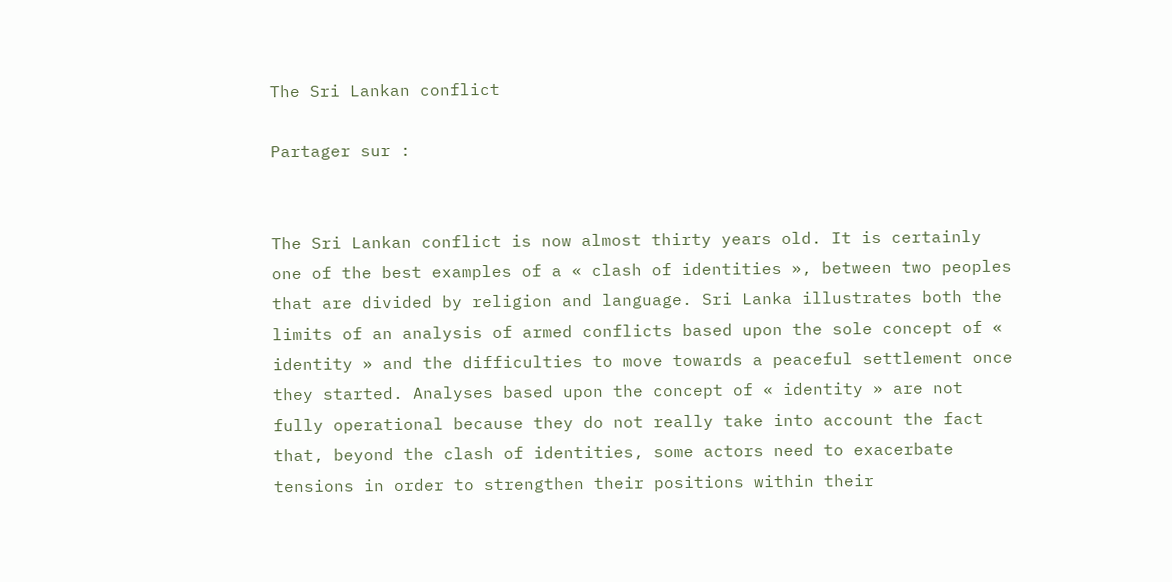The Sri Lankan conflict

Partager sur :


The Sri Lankan conflict is now almost thirty years old. It is certainly one of the best examples of a « clash of identities », between two peoples that are divided by religion and language. Sri Lanka illustrates both the limits of an analysis of armed conflicts based upon the sole concept of « identity » and the difficulties to move towards a peaceful settlement once they started. Analyses based upon the concept of « identity » are not fully operational because they do not really take into account the fact that, beyond the clash of identities, some actors need to exacerbate tensions in order to strengthen their positions within their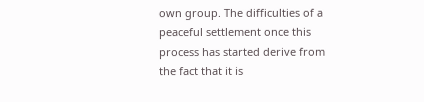own group. The difficulties of a peaceful settlement once this process has started derive from the fact that it is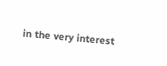in the very interest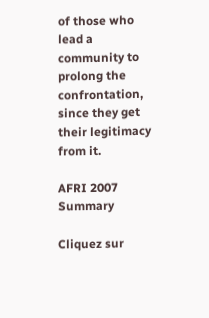of those who lead a community to prolong the confrontation, since they get their legitimacy from it.

AFRI 2007 Summary

Cliquez sur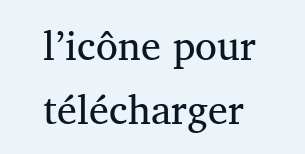l’icône pour télécharger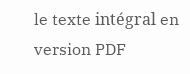le texte intégral en version PDF